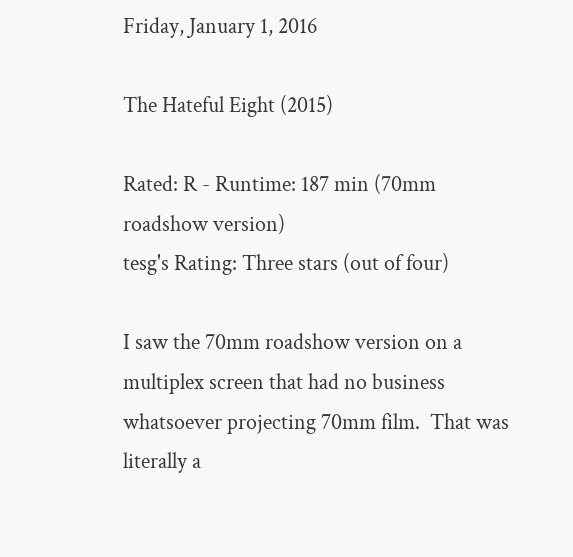Friday, January 1, 2016

The Hateful Eight (2015)

Rated: R - Runtime: 187 min (70mm roadshow version)
tesg's Rating: Three stars (out of four)

I saw the 70mm roadshow version on a multiplex screen that had no business whatsoever projecting 70mm film.  That was literally a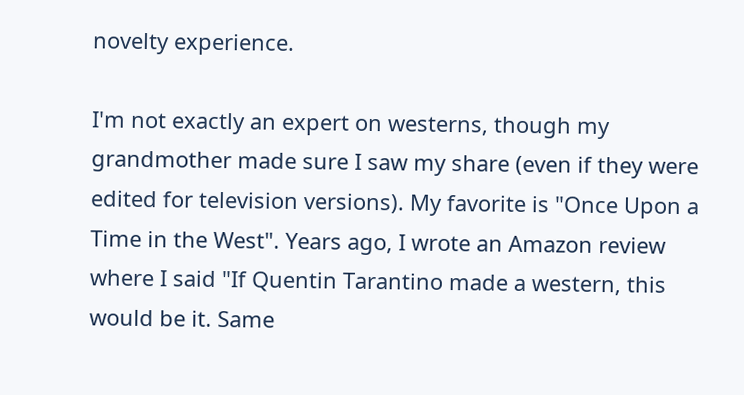novelty experience.

I'm not exactly an expert on westerns, though my grandmother made sure I saw my share (even if they were edited for television versions). My favorite is "Once Upon a Time in the West". Years ago, I wrote an Amazon review where I said "If Quentin Tarantino made a western, this would be it. Same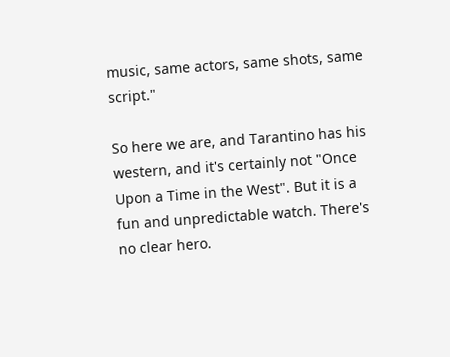music, same actors, same shots, same script."

So here we are, and Tarantino has his western, and it's certainly not "Once Upon a Time in the West". But it is a fun and unpredictable watch. There's no clear hero.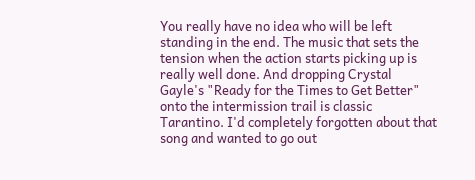You really have no idea who will be left standing in the end. The music that sets the tension when the action starts picking up is really well done. And dropping Crystal Gayle's "Ready for the Times to Get Better" onto the intermission trail is classic Tarantino. I'd completely forgotten about that song and wanted to go out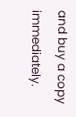and buy a copy immediately.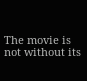The movie is not without its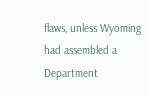flaws, unless Wyoming had assembled a Department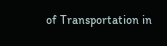of Transportation in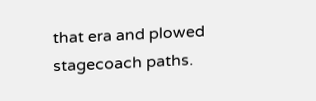that era and plowed stagecoach paths.